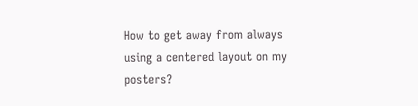How to get away from always using a centered layout on my posters?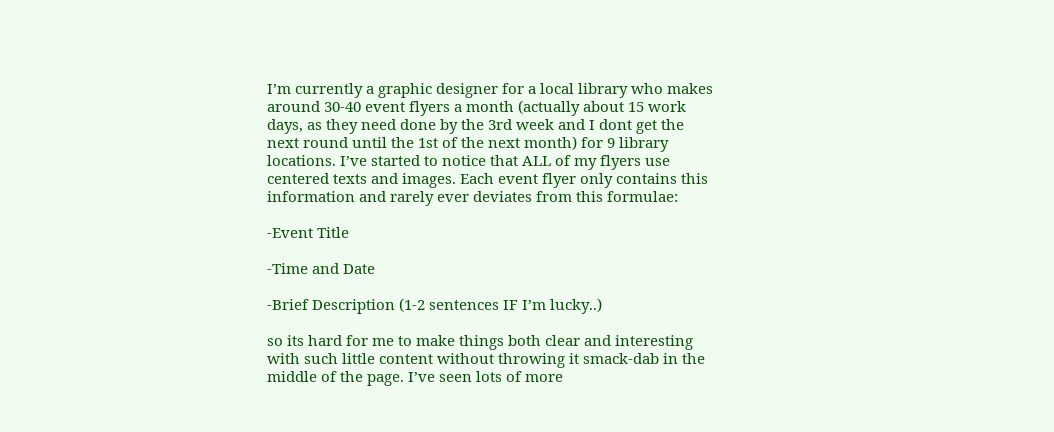I’m currently a graphic designer for a local library who makes around 30-40 event flyers a month (actually about 15 work days, as they need done by the 3rd week and I dont get the next round until the 1st of the next month) for 9 library locations. I’ve started to notice that ALL of my flyers use centered texts and images. Each event flyer only contains this information and rarely ever deviates from this formulae:

-Event Title

-Time and Date

-Brief Description (1-2 sentences IF I’m lucky..)

so its hard for me to make things both clear and interesting with such little content without throwing it smack-dab in the middle of the page. I’ve seen lots of more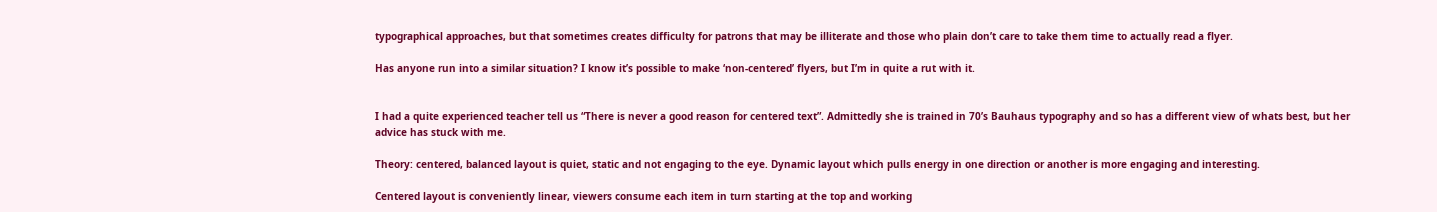typographical approaches, but that sometimes creates difficulty for patrons that may be illiterate and those who plain don’t care to take them time to actually read a flyer.

Has anyone run into a similar situation? I know it’s possible to make ‘non-centered’ flyers, but I’m in quite a rut with it.


I had a quite experienced teacher tell us “There is never a good reason for centered text”. Admittedly she is trained in 70’s Bauhaus typography and so has a different view of whats best, but her advice has stuck with me.

Theory: centered, balanced layout is quiet, static and not engaging to the eye. Dynamic layout which pulls energy in one direction or another is more engaging and interesting.

Centered layout is conveniently linear, viewers consume each item in turn starting at the top and working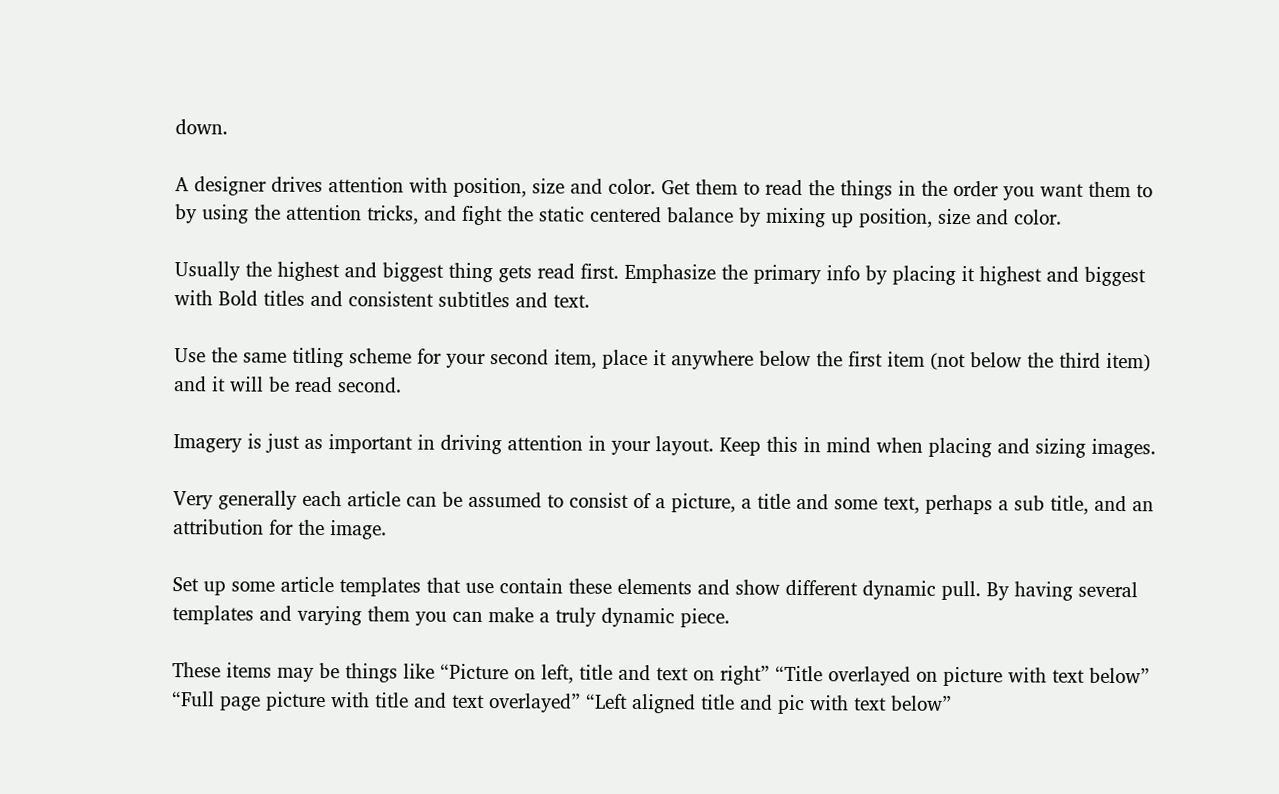down.

A designer drives attention with position, size and color. Get them to read the things in the order you want them to by using the attention tricks, and fight the static centered balance by mixing up position, size and color.

Usually the highest and biggest thing gets read first. Emphasize the primary info by placing it highest and biggest with Bold titles and consistent subtitles and text.

Use the same titling scheme for your second item, place it anywhere below the first item (not below the third item) and it will be read second.

Imagery is just as important in driving attention in your layout. Keep this in mind when placing and sizing images.

Very generally each article can be assumed to consist of a picture, a title and some text, perhaps a sub title, and an attribution for the image.

Set up some article templates that use contain these elements and show different dynamic pull. By having several templates and varying them you can make a truly dynamic piece.

These items may be things like “Picture on left, title and text on right” “Title overlayed on picture with text below” “Full page picture with title and text overlayed” “Left aligned title and pic with text below”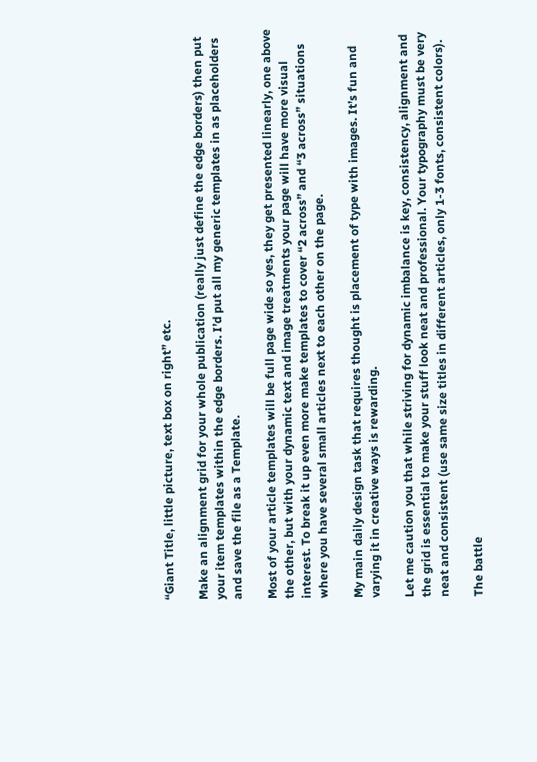“Giant Title, little picture, text box on right” etc.

Make an alignment grid for your whole publication (really just define the edge borders) then put your item templates within the edge borders. I’d put all my generic templates in as placeholders and save the file as a Template.

Most of your article templates will be full page wide so yes, they get presented linearly, one above the other, but with your dynamic text and image treatments your page will have more visual interest. To break it up even more make templates to cover “2 across” and “3 across” situations where you have several small articles next to each other on the page.

My main daily design task that requires thought is placement of type with images. It’s fun and varying it in creative ways is rewarding.

Let me caution you that while striving for dynamic imbalance is key, consistency, alignment and the grid is essential to make your stuff look neat and professional. Your typography must be very neat and consistent (use same size titles in different articles, only 1-3 fonts, consistent colors).

The battle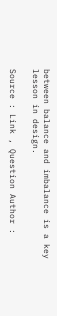between balance and imbalance is a key lesson in design.

Source : Link , Question Author :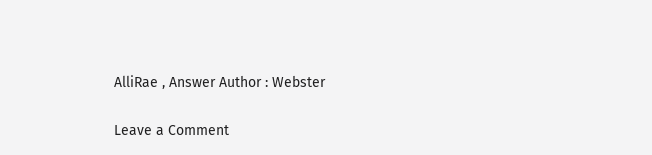AlliRae , Answer Author : Webster

Leave a Comment